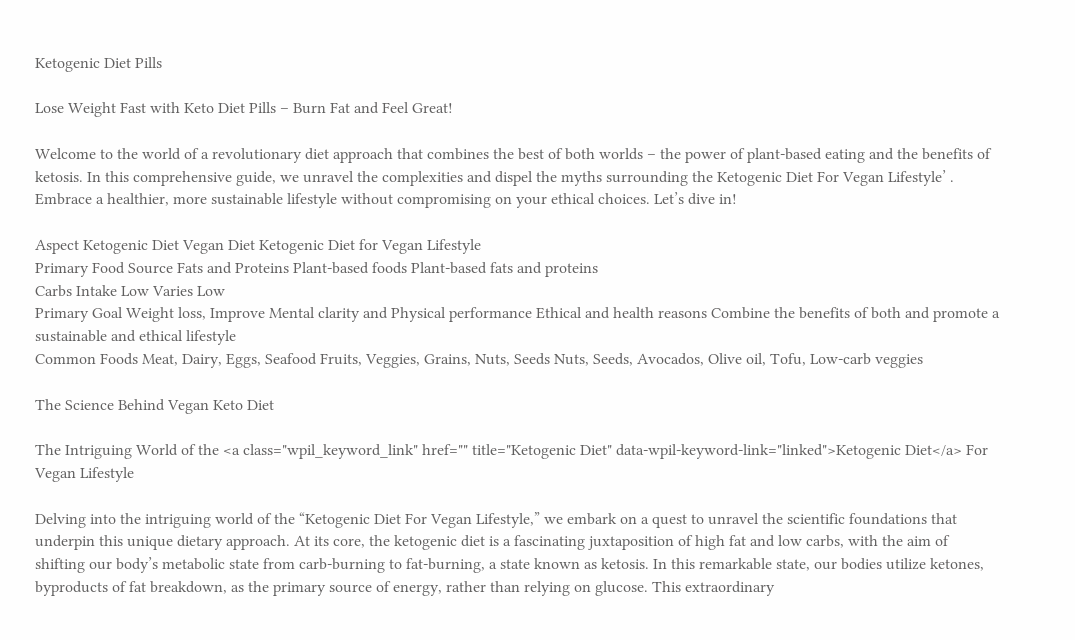Ketogenic Diet Pills

Lose Weight Fast with Keto Diet Pills – Burn Fat and Feel Great!

Welcome to the world of a revolutionary diet approach that combines the best of both worlds – the power of plant-based eating and the benefits of ketosis. In this comprehensive guide, we unravel the complexities and dispel the myths surrounding the Ketogenic Diet For Vegan Lifestyle’ . Embrace a healthier, more sustainable lifestyle without compromising on your ethical choices. Let’s dive in!

Aspect Ketogenic Diet Vegan Diet Ketogenic Diet for Vegan Lifestyle
Primary Food Source Fats and Proteins Plant-based foods Plant-based fats and proteins
Carbs Intake Low Varies Low
Primary Goal Weight loss, Improve Mental clarity and Physical performance Ethical and health reasons Combine the benefits of both and promote a sustainable and ethical lifestyle
Common Foods Meat, Dairy, Eggs, Seafood Fruits, Veggies, Grains, Nuts, Seeds Nuts, Seeds, Avocados, Olive oil, Tofu, Low-carb veggies

The Science Behind Vegan Keto Diet

The Intriguing World of the <a class="wpil_keyword_link" href="" title="Ketogenic Diet" data-wpil-keyword-link="linked">Ketogenic Diet</a> For Vegan Lifestyle

Delving into the intriguing world of the “Ketogenic Diet For Vegan Lifestyle,” we embark on a quest to unravel the scientific foundations that underpin this unique dietary approach. At its core, the ketogenic diet is a fascinating juxtaposition of high fat and low carbs, with the aim of shifting our body’s metabolic state from carb-burning to fat-burning, a state known as ketosis. In this remarkable state, our bodies utilize ketones, byproducts of fat breakdown, as the primary source of energy, rather than relying on glucose. This extraordinary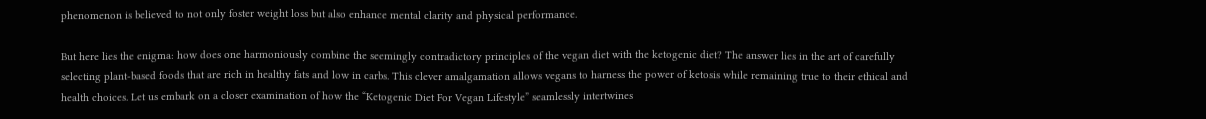phenomenon is believed to not only foster weight loss but also enhance mental clarity and physical performance.

But here lies the enigma: how does one harmoniously combine the seemingly contradictory principles of the vegan diet with the ketogenic diet? The answer lies in the art of carefully selecting plant-based foods that are rich in healthy fats and low in carbs. This clever amalgamation allows vegans to harness the power of ketosis while remaining true to their ethical and health choices. Let us embark on a closer examination of how the “Ketogenic Diet For Vegan Lifestyle” seamlessly intertwines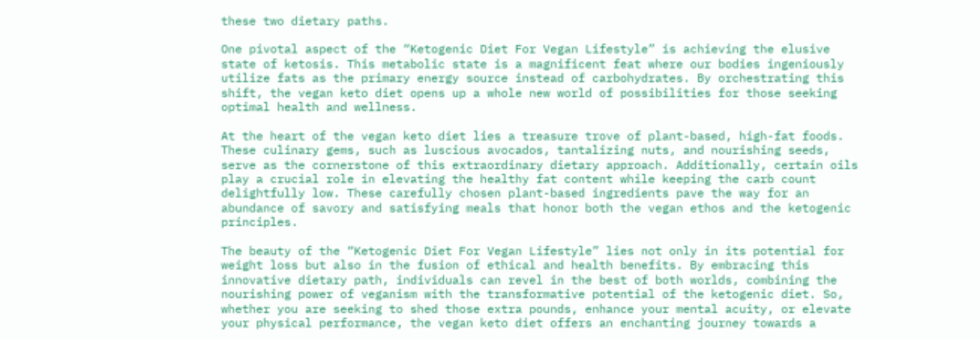these two dietary paths.

One pivotal aspect of the “Ketogenic Diet For Vegan Lifestyle” is achieving the elusive state of ketosis. This metabolic state is a magnificent feat where our bodies ingeniously utilize fats as the primary energy source instead of carbohydrates. By orchestrating this shift, the vegan keto diet opens up a whole new world of possibilities for those seeking optimal health and wellness.

At the heart of the vegan keto diet lies a treasure trove of plant-based, high-fat foods. These culinary gems, such as luscious avocados, tantalizing nuts, and nourishing seeds, serve as the cornerstone of this extraordinary dietary approach. Additionally, certain oils play a crucial role in elevating the healthy fat content while keeping the carb count delightfully low. These carefully chosen plant-based ingredients pave the way for an abundance of savory and satisfying meals that honor both the vegan ethos and the ketogenic principles.

The beauty of the “Ketogenic Diet For Vegan Lifestyle” lies not only in its potential for weight loss but also in the fusion of ethical and health benefits. By embracing this innovative dietary path, individuals can revel in the best of both worlds, combining the nourishing power of veganism with the transformative potential of the ketogenic diet. So, whether you are seeking to shed those extra pounds, enhance your mental acuity, or elevate your physical performance, the vegan keto diet offers an enchanting journey towards a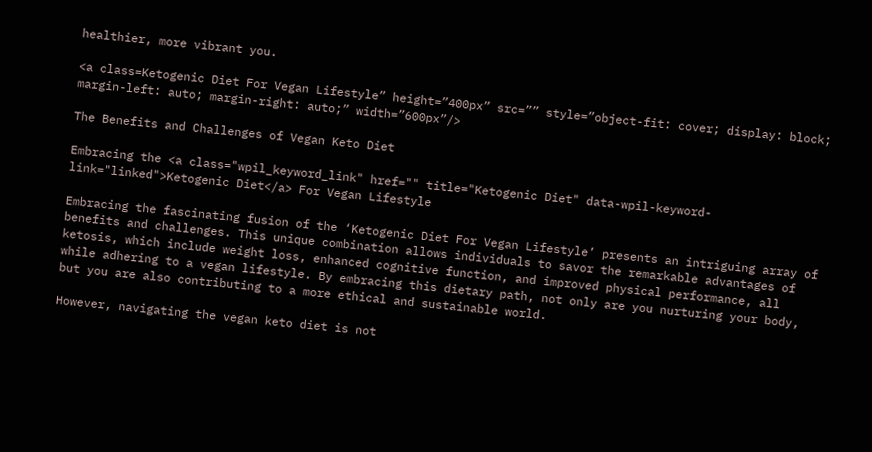healthier, more vibrant you.

<a class=Ketogenic Diet For Vegan Lifestyle” height=”400px” src=”” style=”object-fit: cover; display: block; margin-left: auto; margin-right: auto;” width=”600px”/>

The Benefits and Challenges of Vegan Keto Diet

Embracing the <a class="wpil_keyword_link" href="" title="Ketogenic Diet" data-wpil-keyword-link="linked">Ketogenic Diet</a> For Vegan Lifestyle

Embracing the fascinating fusion of the ‘Ketogenic Diet For Vegan Lifestyle’ presents an intriguing array of benefits and challenges. This unique combination allows individuals to savor the remarkable advantages of ketosis, which include weight loss, enhanced cognitive function, and improved physical performance, all while adhering to a vegan lifestyle. By embracing this dietary path, not only are you nurturing your body, but you are also contributing to a more ethical and sustainable world.

However, navigating the vegan keto diet is not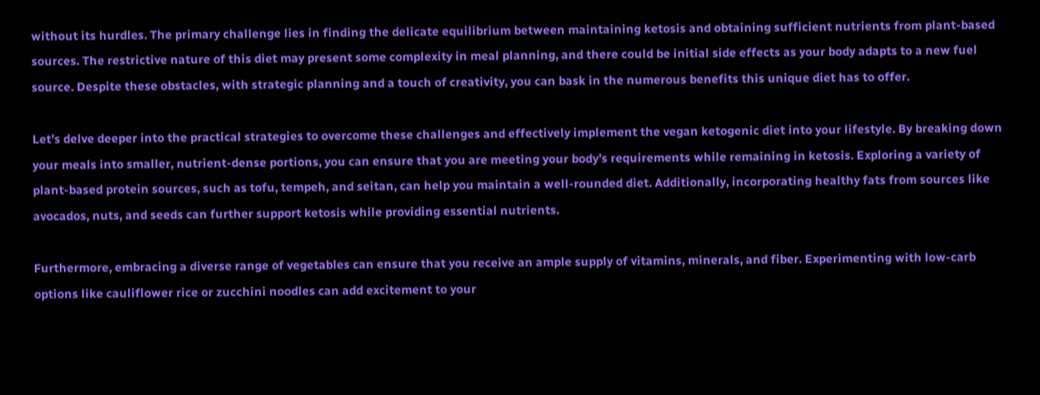without its hurdles. The primary challenge lies in finding the delicate equilibrium between maintaining ketosis and obtaining sufficient nutrients from plant-based sources. The restrictive nature of this diet may present some complexity in meal planning, and there could be initial side effects as your body adapts to a new fuel source. Despite these obstacles, with strategic planning and a touch of creativity, you can bask in the numerous benefits this unique diet has to offer.

Let’s delve deeper into the practical strategies to overcome these challenges and effectively implement the vegan ketogenic diet into your lifestyle. By breaking down your meals into smaller, nutrient-dense portions, you can ensure that you are meeting your body’s requirements while remaining in ketosis. Exploring a variety of plant-based protein sources, such as tofu, tempeh, and seitan, can help you maintain a well-rounded diet. Additionally, incorporating healthy fats from sources like avocados, nuts, and seeds can further support ketosis while providing essential nutrients.

Furthermore, embracing a diverse range of vegetables can ensure that you receive an ample supply of vitamins, minerals, and fiber. Experimenting with low-carb options like cauliflower rice or zucchini noodles can add excitement to your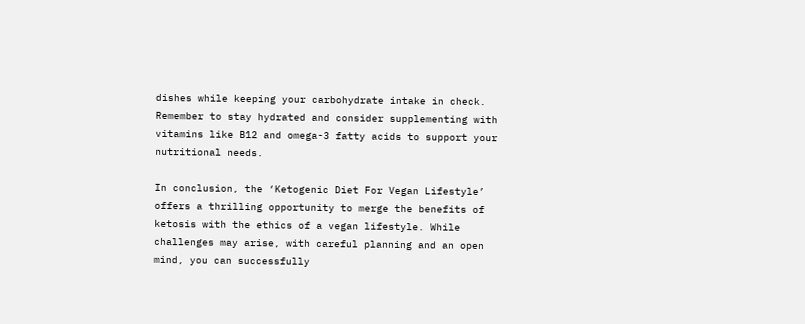dishes while keeping your carbohydrate intake in check. Remember to stay hydrated and consider supplementing with vitamins like B12 and omega-3 fatty acids to support your nutritional needs.

In conclusion, the ‘Ketogenic Diet For Vegan Lifestyle’ offers a thrilling opportunity to merge the benefits of ketosis with the ethics of a vegan lifestyle. While challenges may arise, with careful planning and an open mind, you can successfully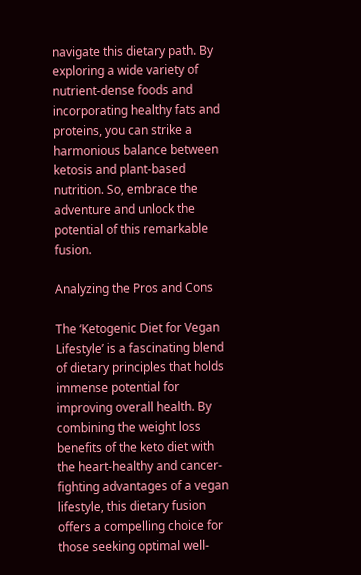navigate this dietary path. By exploring a wide variety of nutrient-dense foods and incorporating healthy fats and proteins, you can strike a harmonious balance between ketosis and plant-based nutrition. So, embrace the adventure and unlock the potential of this remarkable fusion.

Analyzing the Pros and Cons

The ‘Ketogenic Diet for Vegan Lifestyle’ is a fascinating blend of dietary principles that holds immense potential for improving overall health. By combining the weight loss benefits of the keto diet with the heart-healthy and cancer-fighting advantages of a vegan lifestyle, this dietary fusion offers a compelling choice for those seeking optimal well-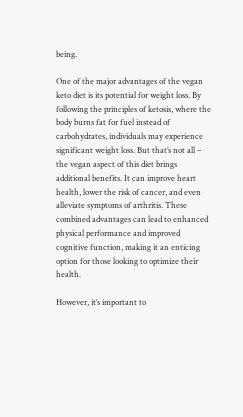being.

One of the major advantages of the vegan keto diet is its potential for weight loss. By following the principles of ketosis, where the body burns fat for fuel instead of carbohydrates, individuals may experience significant weight loss. But that’s not all – the vegan aspect of this diet brings additional benefits. It can improve heart health, lower the risk of cancer, and even alleviate symptoms of arthritis. These combined advantages can lead to enhanced physical performance and improved cognitive function, making it an enticing option for those looking to optimize their health.

However, it’s important to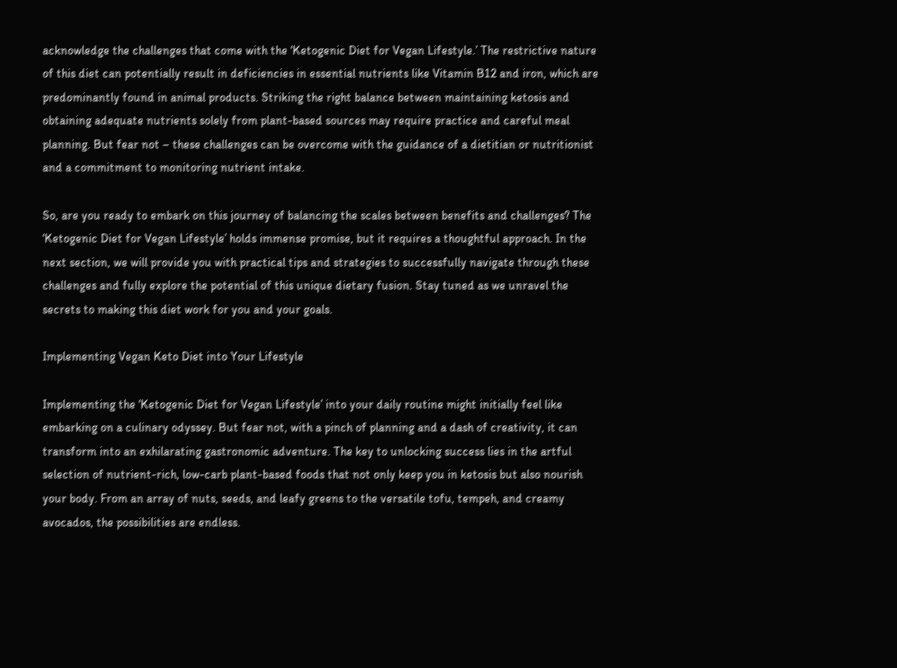acknowledge the challenges that come with the ‘Ketogenic Diet for Vegan Lifestyle.’ The restrictive nature of this diet can potentially result in deficiencies in essential nutrients like Vitamin B12 and iron, which are predominantly found in animal products. Striking the right balance between maintaining ketosis and obtaining adequate nutrients solely from plant-based sources may require practice and careful meal planning. But fear not – these challenges can be overcome with the guidance of a dietitian or nutritionist and a commitment to monitoring nutrient intake.

So, are you ready to embark on this journey of balancing the scales between benefits and challenges? The ‘Ketogenic Diet for Vegan Lifestyle’ holds immense promise, but it requires a thoughtful approach. In the next section, we will provide you with practical tips and strategies to successfully navigate through these challenges and fully explore the potential of this unique dietary fusion. Stay tuned as we unravel the secrets to making this diet work for you and your goals.

Implementing Vegan Keto Diet into Your Lifestyle

Implementing the ‘Ketogenic Diet for Vegan Lifestyle’ into your daily routine might initially feel like embarking on a culinary odyssey. But fear not, with a pinch of planning and a dash of creativity, it can transform into an exhilarating gastronomic adventure. The key to unlocking success lies in the artful selection of nutrient-rich, low-carb plant-based foods that not only keep you in ketosis but also nourish your body. From an array of nuts, seeds, and leafy greens to the versatile tofu, tempeh, and creamy avocados, the possibilities are endless.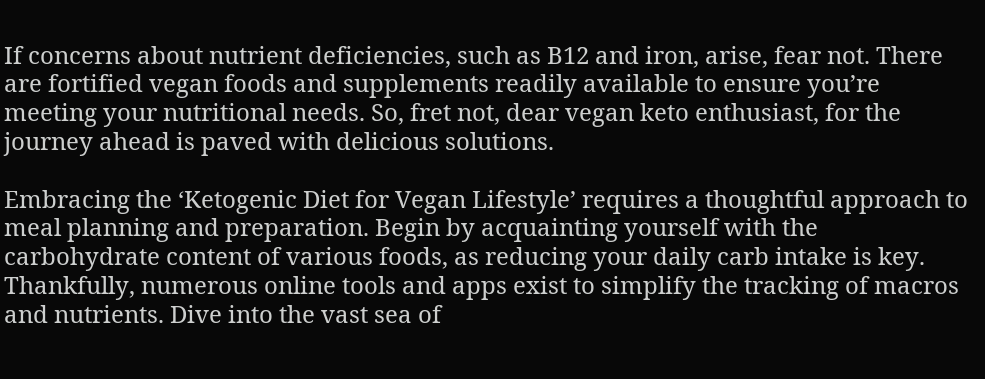If concerns about nutrient deficiencies, such as B12 and iron, arise, fear not. There are fortified vegan foods and supplements readily available to ensure you’re meeting your nutritional needs. So, fret not, dear vegan keto enthusiast, for the journey ahead is paved with delicious solutions.

Embracing the ‘Ketogenic Diet for Vegan Lifestyle’ requires a thoughtful approach to meal planning and preparation. Begin by acquainting yourself with the carbohydrate content of various foods, as reducing your daily carb intake is key. Thankfully, numerous online tools and apps exist to simplify the tracking of macros and nutrients. Dive into the vast sea of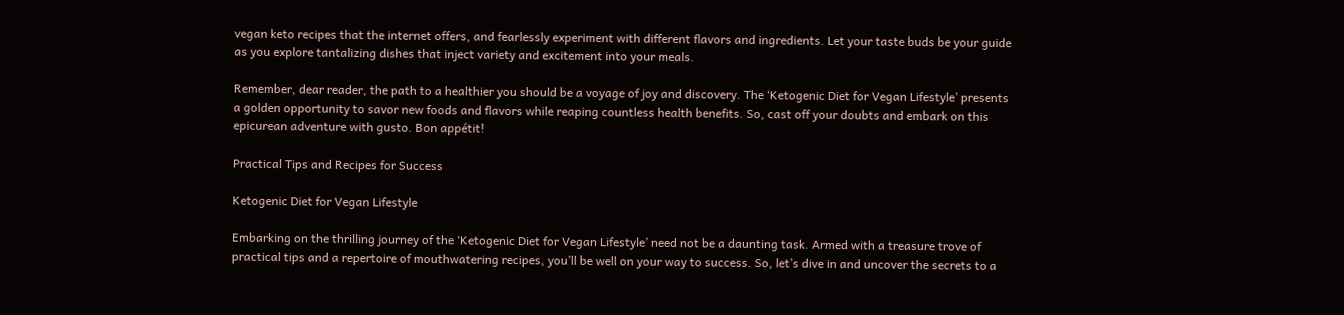vegan keto recipes that the internet offers, and fearlessly experiment with different flavors and ingredients. Let your taste buds be your guide as you explore tantalizing dishes that inject variety and excitement into your meals.

Remember, dear reader, the path to a healthier you should be a voyage of joy and discovery. The ‘Ketogenic Diet for Vegan Lifestyle’ presents a golden opportunity to savor new foods and flavors while reaping countless health benefits. So, cast off your doubts and embark on this epicurean adventure with gusto. Bon appétit!

Practical Tips and Recipes for Success

Ketogenic Diet for Vegan Lifestyle

Embarking on the thrilling journey of the ‘Ketogenic Diet for Vegan Lifestyle’ need not be a daunting task. Armed with a treasure trove of practical tips and a repertoire of mouthwatering recipes, you’ll be well on your way to success. So, let’s dive in and uncover the secrets to a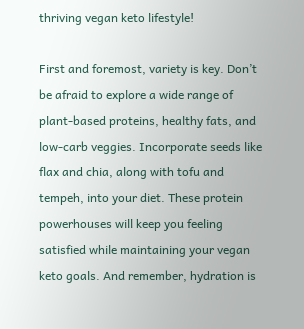thriving vegan keto lifestyle!

First and foremost, variety is key. Don’t be afraid to explore a wide range of plant-based proteins, healthy fats, and low-carb veggies. Incorporate seeds like flax and chia, along with tofu and tempeh, into your diet. These protein powerhouses will keep you feeling satisfied while maintaining your vegan keto goals. And remember, hydration is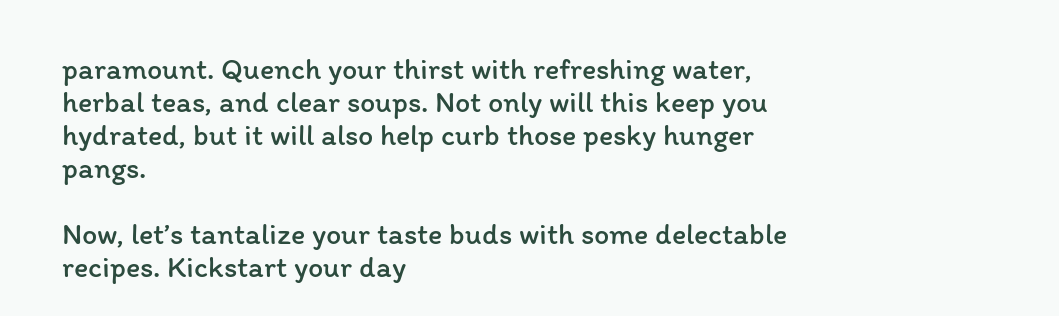paramount. Quench your thirst with refreshing water, herbal teas, and clear soups. Not only will this keep you hydrated, but it will also help curb those pesky hunger pangs.

Now, let’s tantalize your taste buds with some delectable recipes. Kickstart your day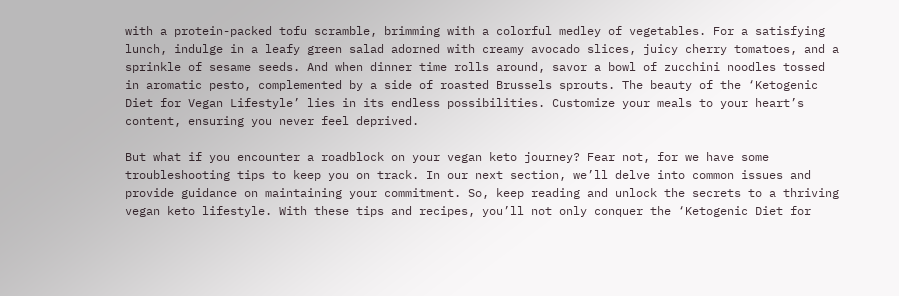with a protein-packed tofu scramble, brimming with a colorful medley of vegetables. For a satisfying lunch, indulge in a leafy green salad adorned with creamy avocado slices, juicy cherry tomatoes, and a sprinkle of sesame seeds. And when dinner time rolls around, savor a bowl of zucchini noodles tossed in aromatic pesto, complemented by a side of roasted Brussels sprouts. The beauty of the ‘Ketogenic Diet for Vegan Lifestyle’ lies in its endless possibilities. Customize your meals to your heart’s content, ensuring you never feel deprived.

But what if you encounter a roadblock on your vegan keto journey? Fear not, for we have some troubleshooting tips to keep you on track. In our next section, we’ll delve into common issues and provide guidance on maintaining your commitment. So, keep reading and unlock the secrets to a thriving vegan keto lifestyle. With these tips and recipes, you’ll not only conquer the ‘Ketogenic Diet for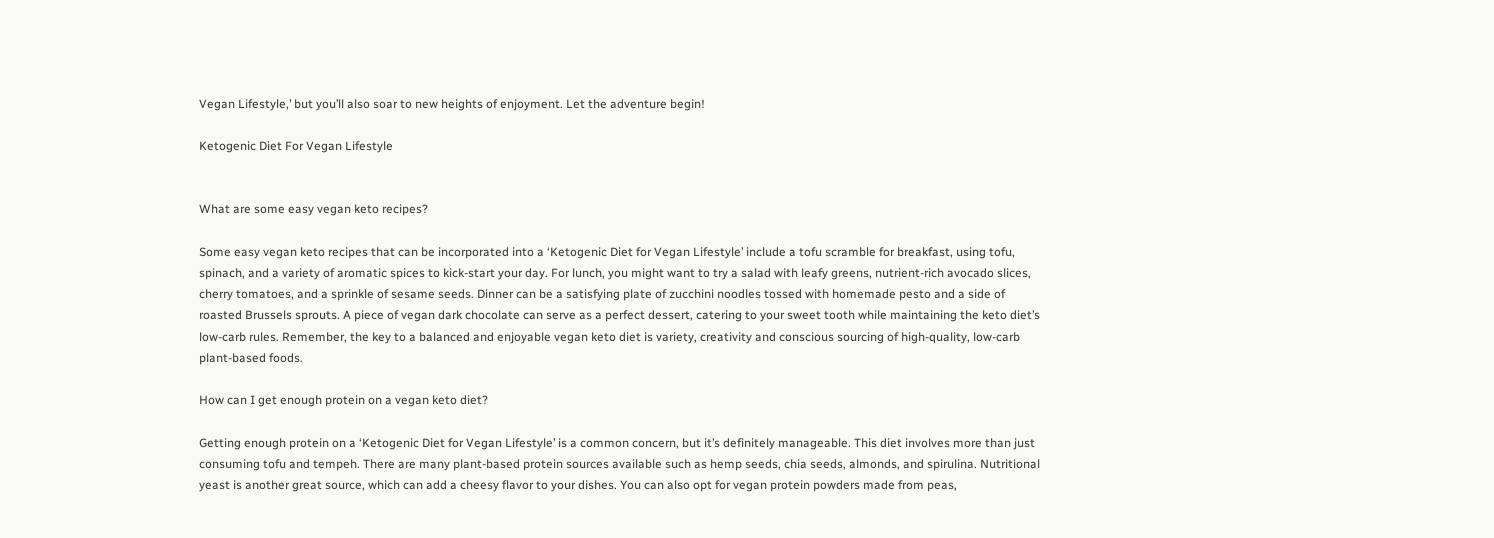Vegan Lifestyle,’ but you’ll also soar to new heights of enjoyment. Let the adventure begin!

Ketogenic Diet For Vegan Lifestyle


What are some easy vegan keto recipes?

Some easy vegan keto recipes that can be incorporated into a ‘Ketogenic Diet for Vegan Lifestyle’ include a tofu scramble for breakfast, using tofu, spinach, and a variety of aromatic spices to kick-start your day. For lunch, you might want to try a salad with leafy greens, nutrient-rich avocado slices, cherry tomatoes, and a sprinkle of sesame seeds. Dinner can be a satisfying plate of zucchini noodles tossed with homemade pesto and a side of roasted Brussels sprouts. A piece of vegan dark chocolate can serve as a perfect dessert, catering to your sweet tooth while maintaining the keto diet’s low-carb rules. Remember, the key to a balanced and enjoyable vegan keto diet is variety, creativity and conscious sourcing of high-quality, low-carb plant-based foods.

How can I get enough protein on a vegan keto diet?

Getting enough protein on a ‘Ketogenic Diet for Vegan Lifestyle’ is a common concern, but it’s definitely manageable. This diet involves more than just consuming tofu and tempeh. There are many plant-based protein sources available such as hemp seeds, chia seeds, almonds, and spirulina. Nutritional yeast is another great source, which can add a cheesy flavor to your dishes. You can also opt for vegan protein powders made from peas,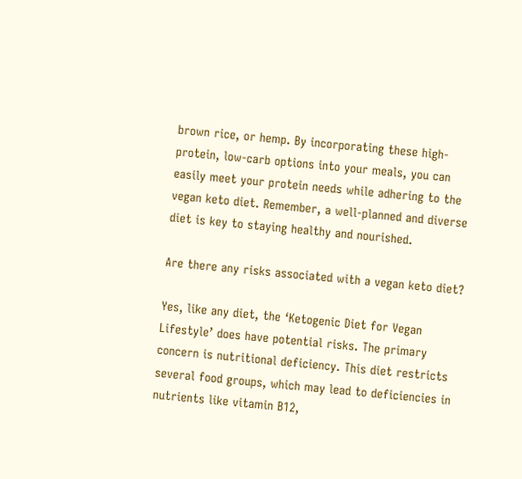brown rice, or hemp. By incorporating these high-protein, low-carb options into your meals, you can easily meet your protein needs while adhering to the vegan keto diet. Remember, a well-planned and diverse diet is key to staying healthy and nourished.

Are there any risks associated with a vegan keto diet?

Yes, like any diet, the ‘Ketogenic Diet for Vegan Lifestyle’ does have potential risks. The primary concern is nutritional deficiency. This diet restricts several food groups, which may lead to deficiencies in nutrients like vitamin B12,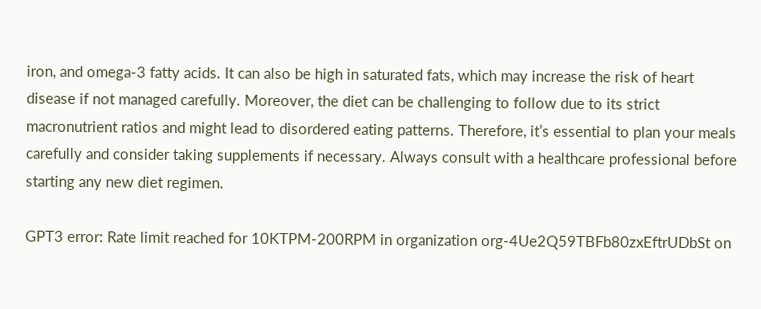iron, and omega-3 fatty acids. It can also be high in saturated fats, which may increase the risk of heart disease if not managed carefully. Moreover, the diet can be challenging to follow due to its strict macronutrient ratios and might lead to disordered eating patterns. Therefore, it’s essential to plan your meals carefully and consider taking supplements if necessary. Always consult with a healthcare professional before starting any new diet regimen.

GPT3 error: Rate limit reached for 10KTPM-200RPM in organization org-4Ue2Q59TBFb80zxEftrUDbSt on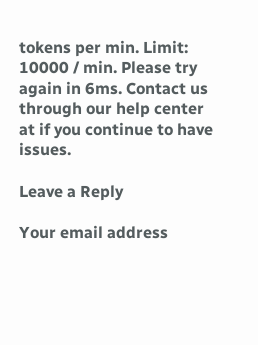tokens per min. Limit: 10000 / min. Please try again in 6ms. Contact us through our help center at if you continue to have issues.

Leave a Reply

Your email address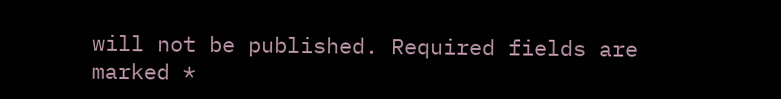will not be published. Required fields are marked *